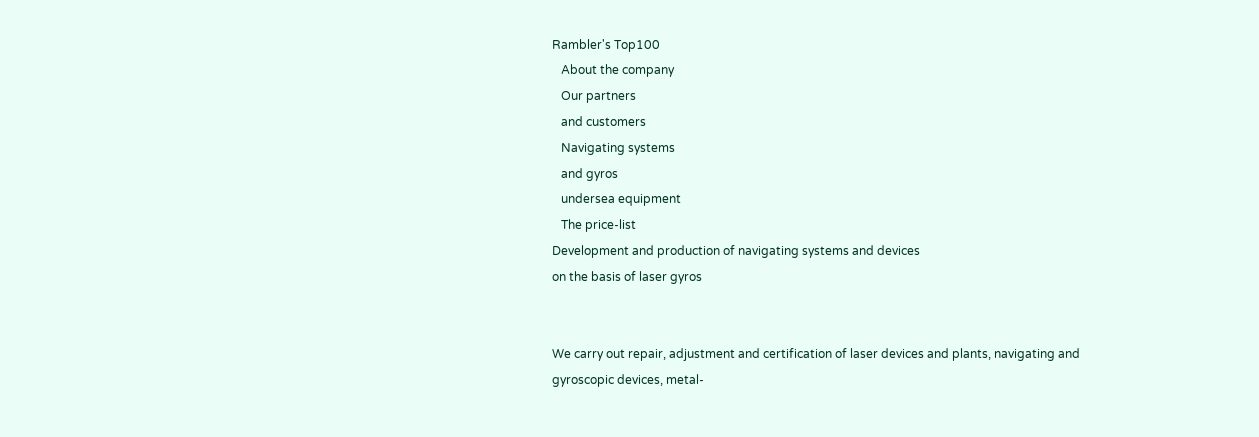Rambler's Top100
   About the company
   Our partners
   and customers
   Navigating systems
   and gyros
   undersea equipment
   The price-list
Development and production of navigating systems and devices
on the basis of laser gyros


We carry out repair, adjustment and certification of laser devices and plants, navigating and gyroscopic devices, metal-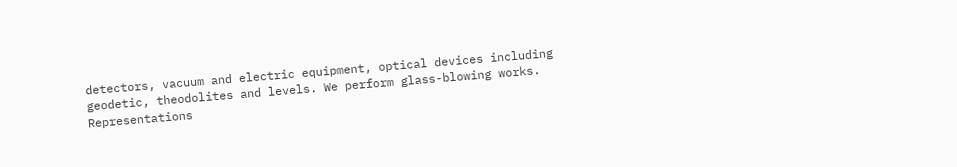detectors, vacuum and electric equipment, optical devices including geodetic, theodolites and levels. We perform glass-blowing works. Representations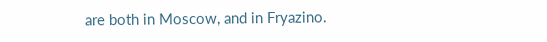are both in Moscow, and in Fryazino.